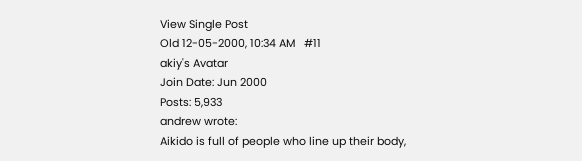View Single Post
Old 12-05-2000, 10:34 AM   #11
akiy's Avatar
Join Date: Jun 2000
Posts: 5,933
andrew wrote:
Aikido is full of people who line up their body,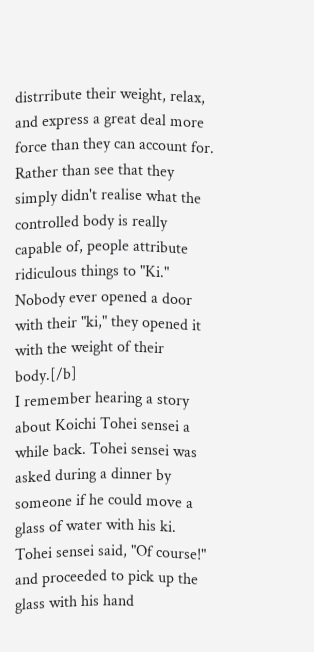distrribute their weight, relax, and express a great deal more force than they can account for. Rather than see that they simply didn't realise what the controlled body is really capable of, people attribute ridiculous things to "Ki." Nobody ever opened a door with their "ki," they opened it with the weight of their body.[/b]
I remember hearing a story about Koichi Tohei sensei a while back. Tohei sensei was asked during a dinner by someone if he could move a glass of water with his ki. Tohei sensei said, "Of course!" and proceeded to pick up the glass with his hand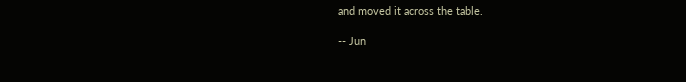and moved it across the table.

-- Jun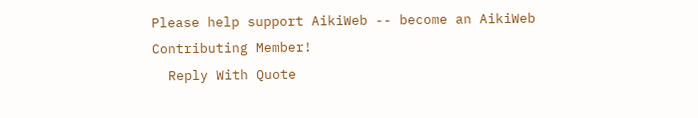Please help support AikiWeb -- become an AikiWeb Contributing Member!
  Reply With Quote